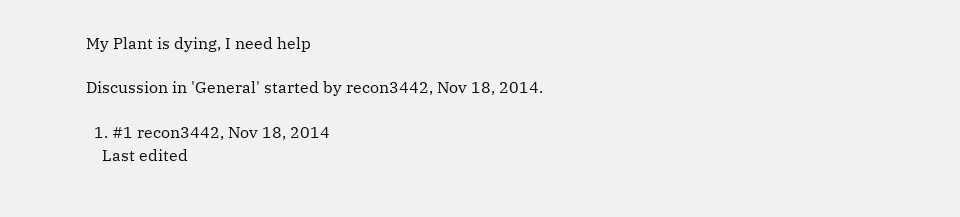My Plant is dying, I need help

Discussion in 'General' started by recon3442, Nov 18, 2014.

  1. #1 recon3442, Nov 18, 2014
    Last edited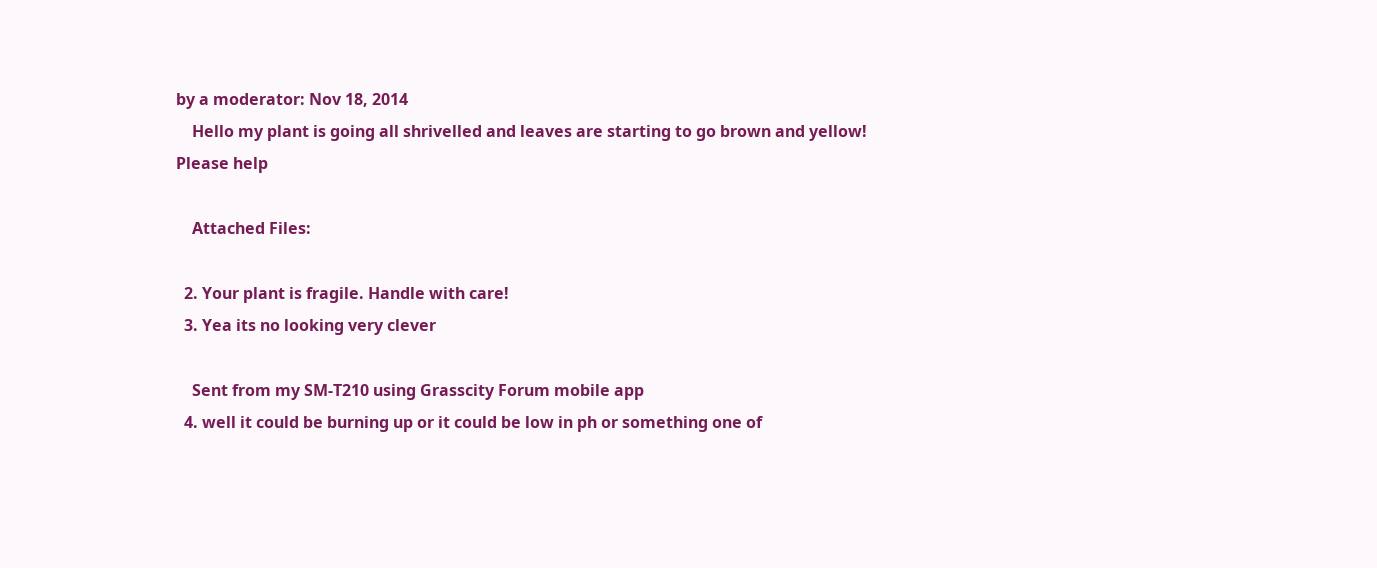by a moderator: Nov 18, 2014
    Hello my plant is going all shrivelled and leaves are starting to go brown and yellow! Please help

    Attached Files:

  2. Your plant is fragile. Handle with care!
  3. Yea its no looking very clever

    Sent from my SM-T210 using Grasscity Forum mobile app
  4. well it could be burning up or it could be low in ph or something one of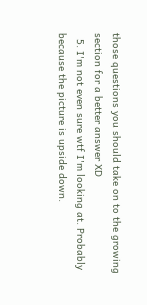those questions you should take on to the growing section for a better answer XD
  5. I'm not even sure wtf I'm looking at. Probably because the picture is upside down.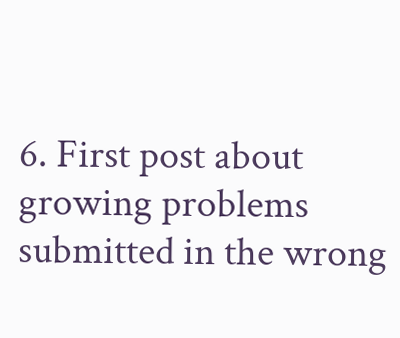6. First post about growing problems submitted in the wrong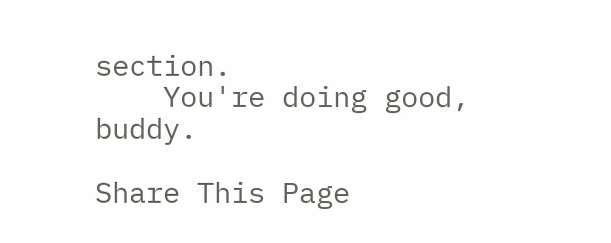section.
    You're doing good, buddy.

Share This Page